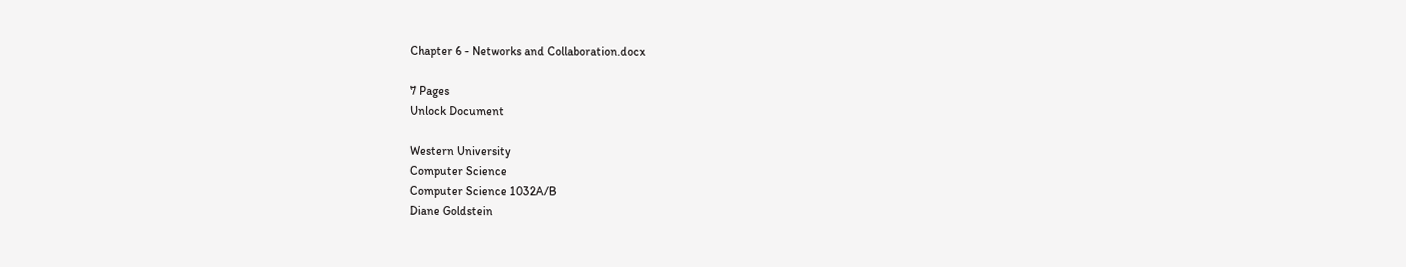Chapter 6 - Networks and Collaboration.docx

7 Pages
Unlock Document

Western University
Computer Science
Computer Science 1032A/B
Diane Goldstein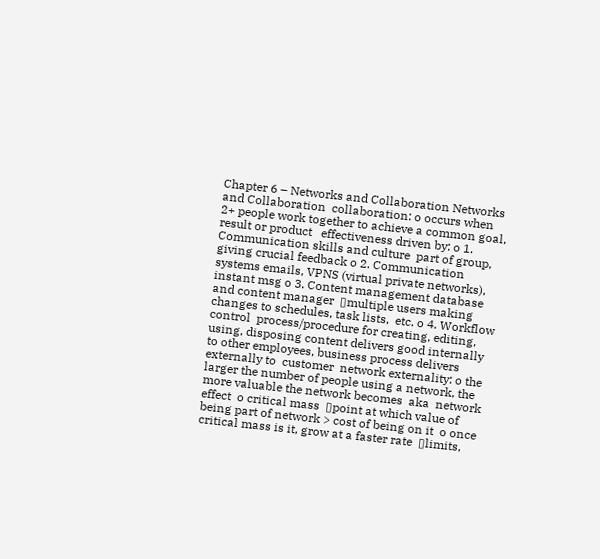Chapter 6 – Networks and Collaboration Networks and Collaboration  collaboration: o occurs when 2+ people work together to achieve a common goal, result or product   effectiveness driven by: o 1. Communication skills and culture  part of group, giving crucial feedback o 2. Communication systems emails, VPNS (virtual private networks), instant msg o 3. Content management database and content manager  ▯multiple users making changes to schedules, task lists,  etc. o 4. Workflow control  process/procedure for creating, editing, using, disposing content delivers good internally to other employees, business process delivers externally to  customer  network externality: o the larger the number of people using a network, the more valuable the network becomes  aka  network effect  o critical mass  ▯point at which value of being part of network > cost of being on it  o once critical mass is it, grow at a faster rate  ▯limits,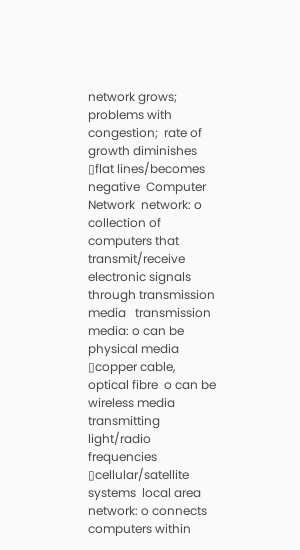network grows; problems with congestion;  rate of growth diminishes  ▯flat lines/becomes negative  Computer Network  network: o collection of computers that transmit/receive electronic signals through transmission media   transmission media: o can be physical media  ▯copper cable, optical fibre  o can be wireless media transmitting light/radio frequencies  ▯cellular/satellite systems  local area network: o connects computers within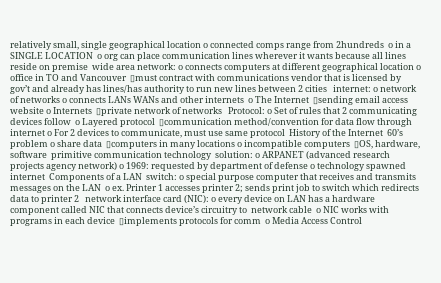relatively small, single geographical location o connected comps range from 2hundreds  o in a SINGLE LOCATION  o org can place communication lines wherever it wants because all lines reside on premise  wide area network: o connects computers at different geographical location o office in TO and Vancouver  ▯must contract with communications vendor that is licensed by  gov’t and already has lines/has authority to run new lines between 2 cities   internet: o network of networks o connects LANs WANs and other internets  o The Internet  ▯sending email access website o Internets  ▯private network of networks   Protocol: o Set of rules that 2 communicating devices follow  o Layered protocol  ▯communication method/convention for data flow through internet o For 2 devices to communicate, must use same protocol  History of the Internet  60’s problem o share data  ▯computers in many locations o incompatible computers  ▯OS, hardware, software  primitive communication technology  solution: o ARPANET (advanced research projects agency network) o 1969: requested by department of defense o technology spawned internet  Components of a LAN  switch: o special purpose computer that receives and transmits messages on the LAN  o ex. Printer 1 accesses printer 2; sends print job to switch which redirects data to printer 2   network interface card (NIC): o every device on LAN has a hardware component called NIC that connects device’s circuitry to  network cable  o NIC works with programs in each device  ▯implements protocols for comm  o Media Access Control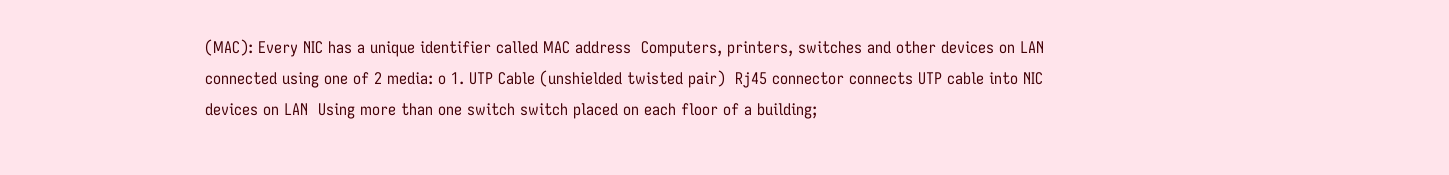(MAC): Every NIC has a unique identifier called MAC address  Computers, printers, switches and other devices on LAN connected using one of 2 media: o 1. UTP Cable (unshielded twisted pair)  Rj45 connector connects UTP cable into NIC devices on LAN  Using more than one switch switch placed on each floor of a building;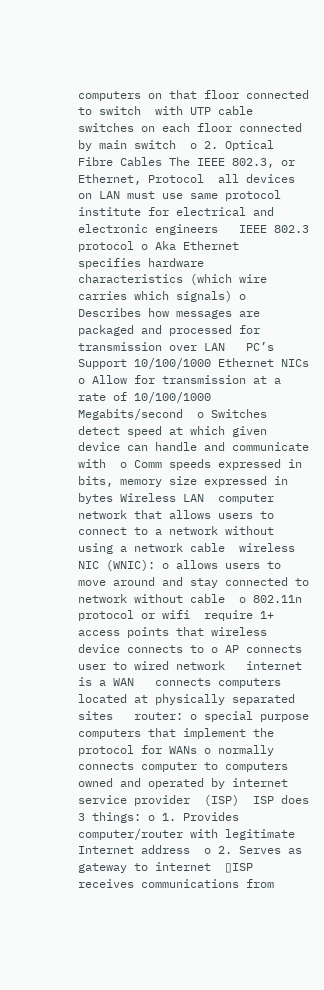computers on that floor connected to switch  with UTP cable switches on each floor connected by main switch  o 2. Optical Fibre Cables The IEEE 802.3, or Ethernet, Protocol  all devices on LAN must use same protocol  institute for electrical and electronic engineers   IEEE 802.3 protocol o Aka Ethernet  specifies hardware characteristics (which wire carries which signals) o Describes how messages are packaged and processed for transmission over LAN   PC’s Support 10/100/1000 Ethernet NICs o Allow for transmission at a rate of 10/100/1000 Megabits/second  o Switches detect speed at which given device can handle and communicate with  o Comm speeds expressed in bits, memory size expressed in bytes Wireless LAN  computer network that allows users to connect to a network without using a network cable  wireless NIC (WNIC): o allows users to move around and stay connected to network without cable  o 802.11n protocol or wifi  require 1+ access points that wireless device connects to o AP connects user to wired network   internet is a WAN   connects computers located at physically separated sites   router: o special purpose computers that implement the protocol for WANs o normally connects computer to computers owned and operated by internet service provider  (ISP)  ISP does 3 things: o 1. Provides computer/router with legitimate Internet address  o 2. Serves as gateway to internet  ▯ISP receives communications from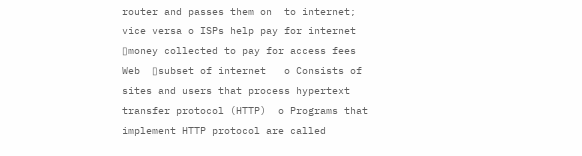router and passes them on  to internet; vice versa o ISPs help pay for internet  ▯money collected to pay for access fees   Web  ▯subset of internet   o Consists of sites and users that process hypertext transfer protocol (HTTP)  o Programs that implement HTTP protocol are called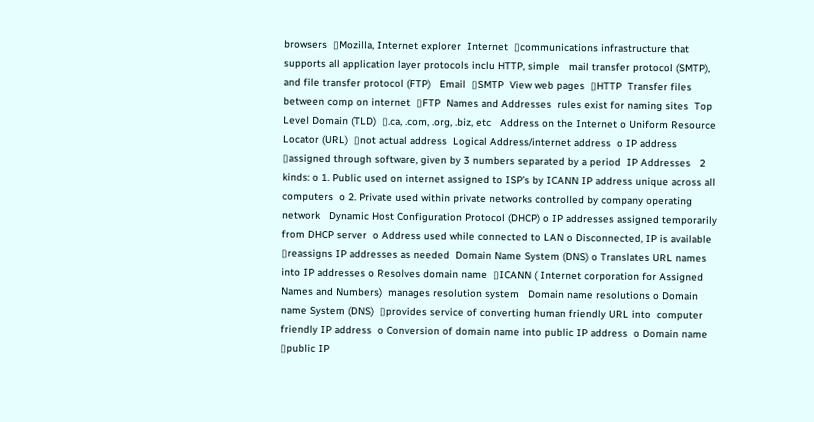browsers  ▯Mozilla, Internet explorer  Internet  ▯communications infrastructure that supports all application layer protocols inclu HTTP, simple   mail transfer protocol (SMTP), and file transfer protocol (FTP)   Email  ▯SMTP  View web pages  ▯HTTP  Transfer files between comp on internet  ▯FTP  Names and Addresses  rules exist for naming sites  Top Level Domain (TLD)  ▯.ca, .com, .org, .biz, etc   Address on the Internet o Uniform Resource Locator (URL)  ▯not actual address  Logical Address/internet address  o IP address  ▯assigned through software, given by 3 numbers separated by a period  IP Addresses   2 kinds: o 1. Public used on internet assigned to ISP’s by ICANN IP address unique across all computers  o 2. Private used within private networks controlled by company operating network   Dynamic Host Configuration Protocol (DHCP) o IP addresses assigned temporarily from DHCP server  o Address used while connected to LAN o Disconnected, IP is available  ▯reassigns IP addresses as needed  Domain Name System (DNS) o Translates URL names into IP addresses o Resolves domain name  ▯ICANN ( Internet corporation for Assigned Names and Numbers)  manages resolution system   Domain name resolutions o Domain name System (DNS)  ▯provides service of converting human friendly URL into  computer friendly IP address  o Conversion of domain name into public IP address  o Domain name  ▯public IP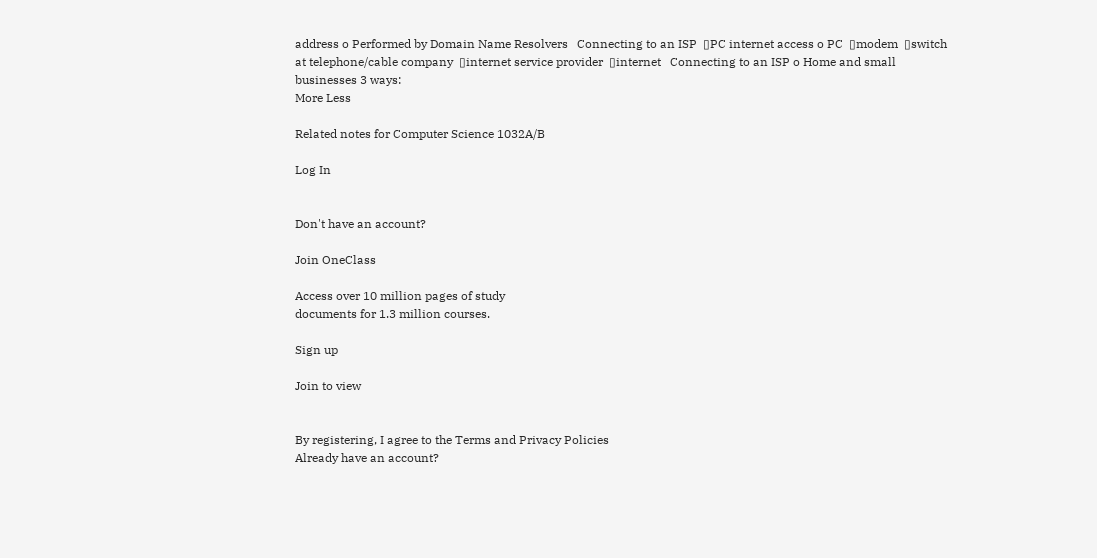address o Performed by Domain Name Resolvers   Connecting to an ISP  ▯PC internet access o PC  ▯modem  ▯switch at telephone/cable company  ▯internet service provider  ▯internet   Connecting to an ISP o Home and small businesses 3 ways:
More Less

Related notes for Computer Science 1032A/B

Log In


Don't have an account?

Join OneClass

Access over 10 million pages of study
documents for 1.3 million courses.

Sign up

Join to view


By registering, I agree to the Terms and Privacy Policies
Already have an account?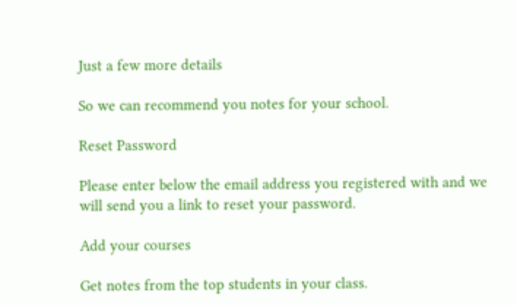Just a few more details

So we can recommend you notes for your school.

Reset Password

Please enter below the email address you registered with and we will send you a link to reset your password.

Add your courses

Get notes from the top students in your class.